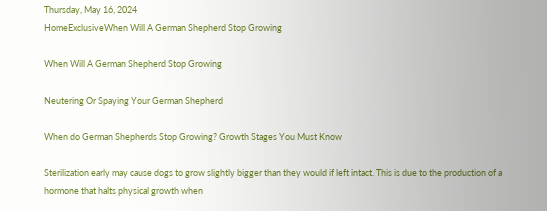Thursday, May 16, 2024
HomeExclusiveWhen Will A German Shepherd Stop Growing

When Will A German Shepherd Stop Growing

Neutering Or Spaying Your German Shepherd

When do German Shepherds Stop Growing? Growth Stages You Must Know

Sterilization early may cause dogs to grow slightly bigger than they would if left intact. This is due to the production of a hormone that halts physical growth when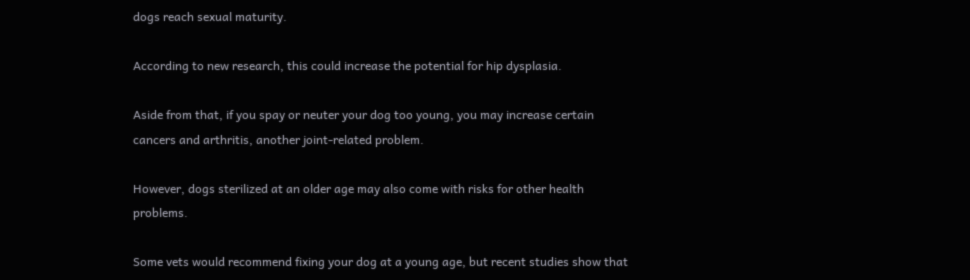dogs reach sexual maturity.

According to new research, this could increase the potential for hip dysplasia.

Aside from that, if you spay or neuter your dog too young, you may increase certain cancers and arthritis, another joint-related problem.

However, dogs sterilized at an older age may also come with risks for other health problems.

Some vets would recommend fixing your dog at a young age, but recent studies show that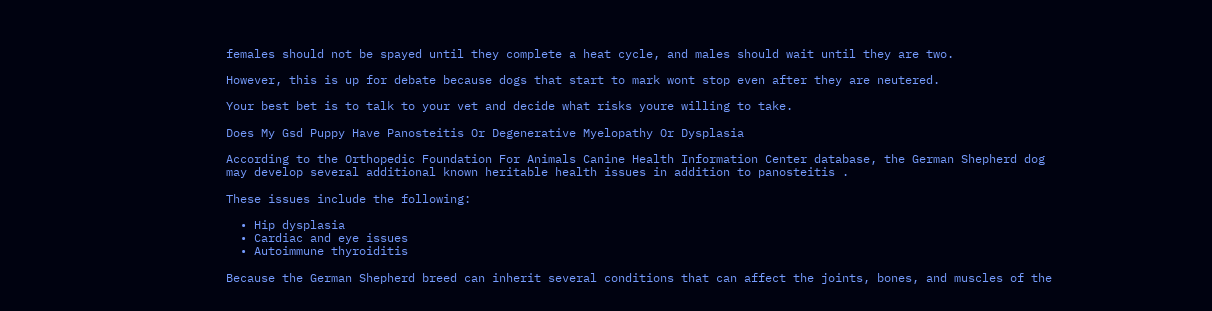females should not be spayed until they complete a heat cycle, and males should wait until they are two.

However, this is up for debate because dogs that start to mark wont stop even after they are neutered.

Your best bet is to talk to your vet and decide what risks youre willing to take.

Does My Gsd Puppy Have Panosteitis Or Degenerative Myelopathy Or Dysplasia

According to the Orthopedic Foundation For Animals Canine Health Information Center database, the German Shepherd dog may develop several additional known heritable health issues in addition to panosteitis .

These issues include the following:

  • Hip dysplasia
  • Cardiac and eye issues
  • Autoimmune thyroiditis

Because the German Shepherd breed can inherit several conditions that can affect the joints, bones, and muscles of the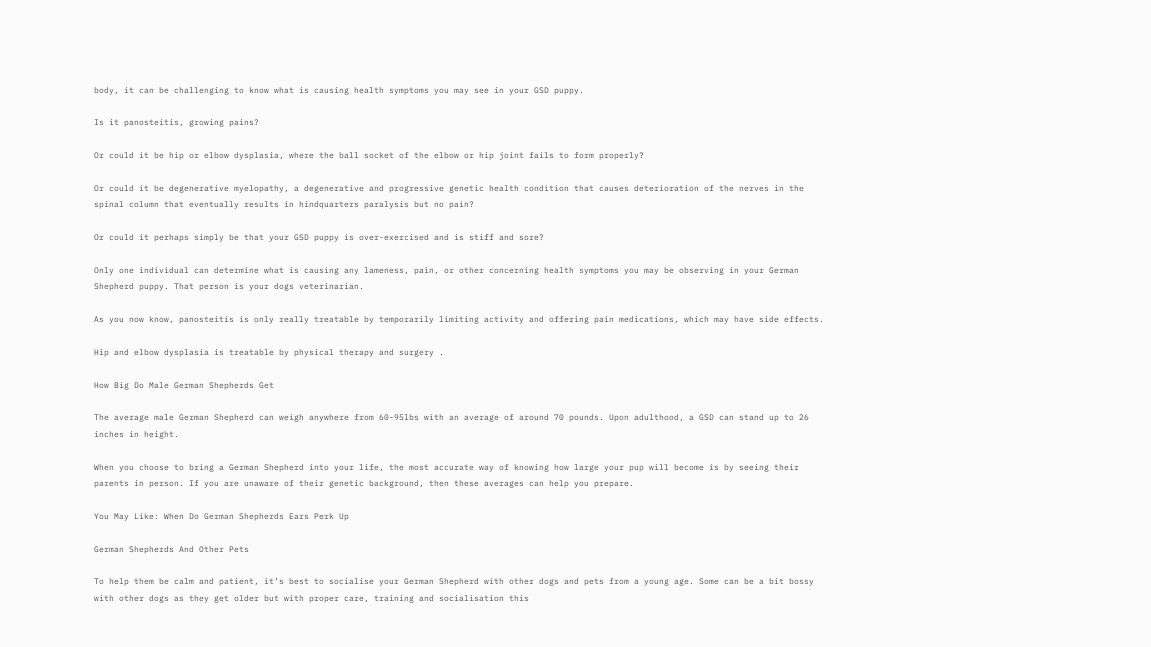body, it can be challenging to know what is causing health symptoms you may see in your GSD puppy.

Is it panosteitis, growing pains?

Or could it be hip or elbow dysplasia, where the ball socket of the elbow or hip joint fails to form properly?

Or could it be degenerative myelopathy, a degenerative and progressive genetic health condition that causes deterioration of the nerves in the spinal column that eventually results in hindquarters paralysis but no pain?

Or could it perhaps simply be that your GSD puppy is over-exercised and is stiff and sore?

Only one individual can determine what is causing any lameness, pain, or other concerning health symptoms you may be observing in your German Shepherd puppy. That person is your dogs veterinarian.

As you now know, panosteitis is only really treatable by temporarily limiting activity and offering pain medications, which may have side effects.

Hip and elbow dysplasia is treatable by physical therapy and surgery .

How Big Do Male German Shepherds Get

The average male German Shepherd can weigh anywhere from 60-95lbs with an average of around 70 pounds. Upon adulthood, a GSD can stand up to 26 inches in height.

When you choose to bring a German Shepherd into your life, the most accurate way of knowing how large your pup will become is by seeing their parents in person. If you are unaware of their genetic background, then these averages can help you prepare.

You May Like: When Do German Shepherds Ears Perk Up

German Shepherds And Other Pets

To help them be calm and patient, it’s best to socialise your German Shepherd with other dogs and pets from a young age. Some can be a bit bossy with other dogs as they get older but with proper care, training and socialisation this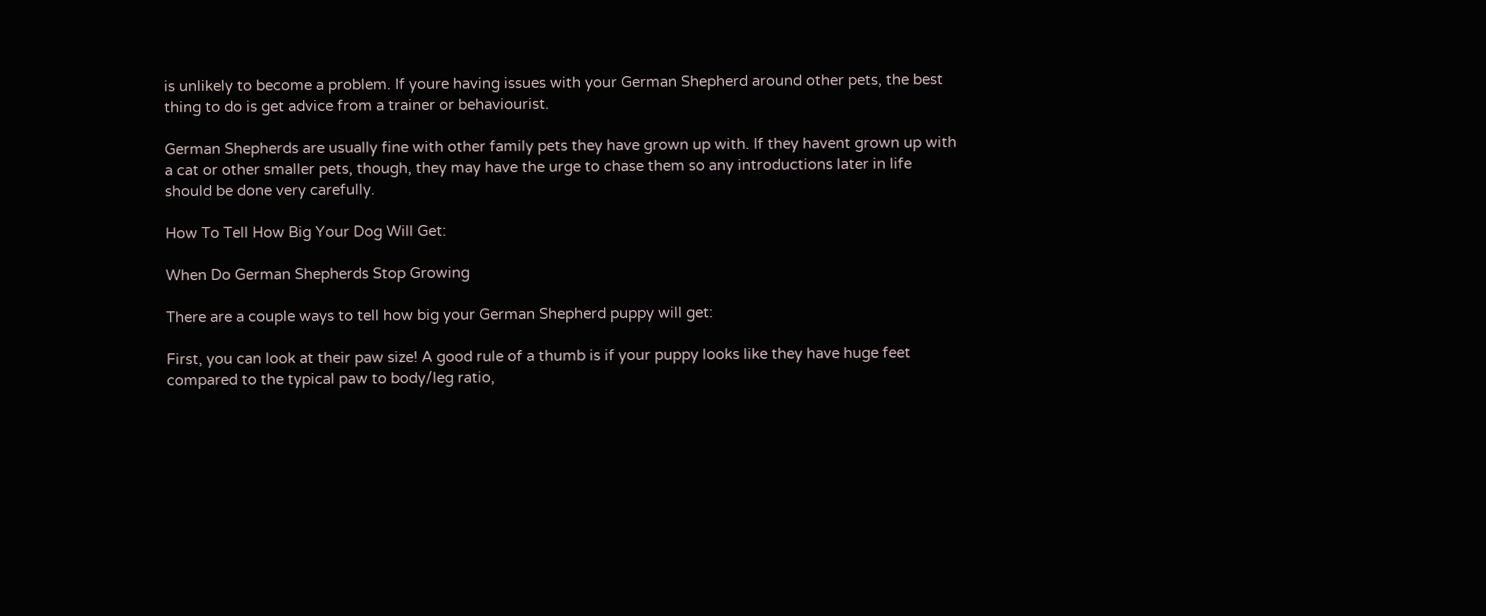is unlikely to become a problem. If youre having issues with your German Shepherd around other pets, the best thing to do is get advice from a trainer or behaviourist.

German Shepherds are usually fine with other family pets they have grown up with. If they havent grown up with a cat or other smaller pets, though, they may have the urge to chase them so any introductions later in life should be done very carefully.

How To Tell How Big Your Dog Will Get:

When Do German Shepherds Stop Growing

There are a couple ways to tell how big your German Shepherd puppy will get:

First, you can look at their paw size! A good rule of a thumb is if your puppy looks like they have huge feet compared to the typical paw to body/leg ratio,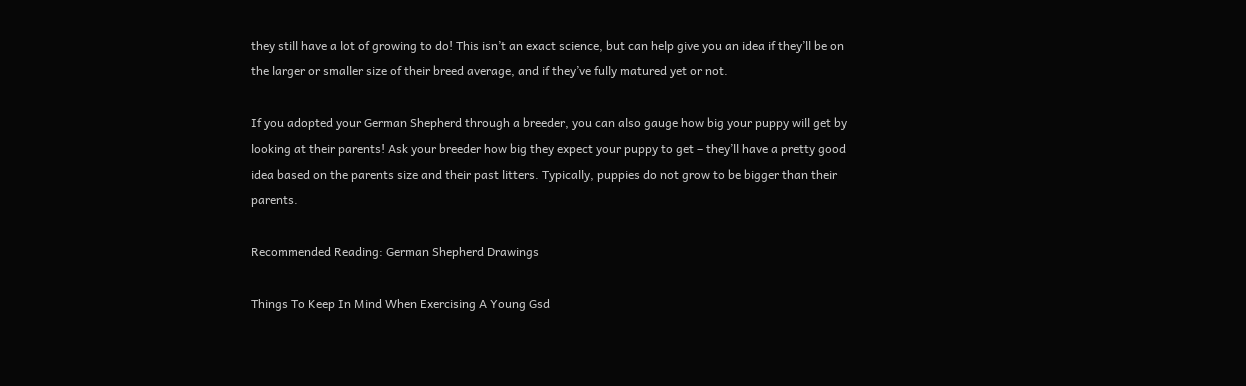they still have a lot of growing to do! This isn’t an exact science, but can help give you an idea if they’ll be on the larger or smaller size of their breed average, and if they’ve fully matured yet or not.

If you adopted your German Shepherd through a breeder, you can also gauge how big your puppy will get by looking at their parents! Ask your breeder how big they expect your puppy to get – they’ll have a pretty good idea based on the parents size and their past litters. Typically, puppies do not grow to be bigger than their parents.

Recommended Reading: German Shepherd Drawings

Things To Keep In Mind When Exercising A Young Gsd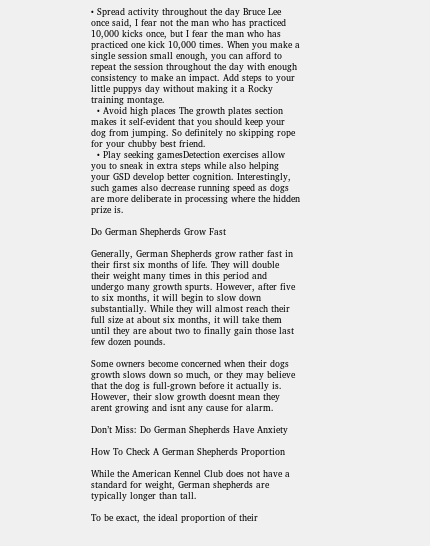• Spread activity throughout the day Bruce Lee once said, I fear not the man who has practiced 10,000 kicks once, but I fear the man who has practiced one kick 10,000 times. When you make a single session small enough, you can afford to repeat the session throughout the day with enough consistency to make an impact. Add steps to your little puppys day without making it a Rocky training montage.
  • Avoid high places The growth plates section makes it self-evident that you should keep your dog from jumping. So definitely no skipping rope for your chubby best friend.
  • Play seeking gamesDetection exercises allow you to sneak in extra steps while also helping your GSD develop better cognition. Interestingly, such games also decrease running speed as dogs are more deliberate in processing where the hidden prize is.

Do German Shepherds Grow Fast

Generally, German Shepherds grow rather fast in their first six months of life. They will double their weight many times in this period and undergo many growth spurts. However, after five to six months, it will begin to slow down substantially. While they will almost reach their full size at about six months, it will take them until they are about two to finally gain those last few dozen pounds.

Some owners become concerned when their dogs growth slows down so much, or they may believe that the dog is full-grown before it actually is. However, their slow growth doesnt mean they arent growing and isnt any cause for alarm.

Don’t Miss: Do German Shepherds Have Anxiety

How To Check A German Shepherds Proportion

While the American Kennel Club does not have a standard for weight, German shepherds are typically longer than tall.

To be exact, the ideal proportion of their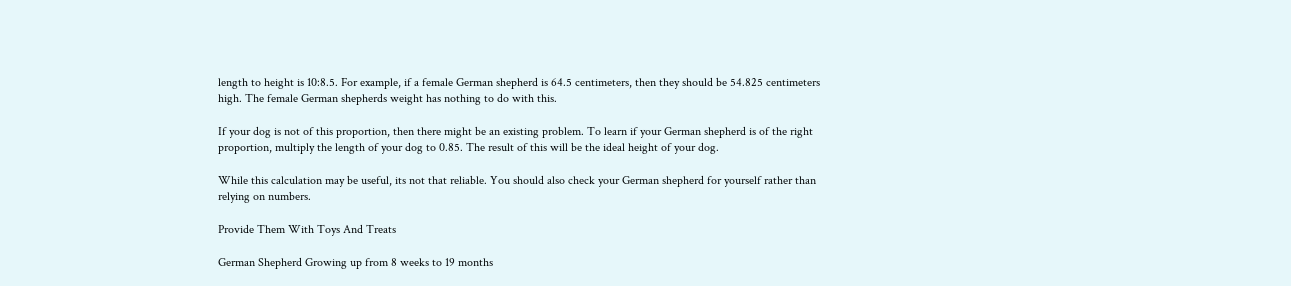length to height is 10:8.5. For example, if a female German shepherd is 64.5 centimeters, then they should be 54.825 centimeters high. The female German shepherds weight has nothing to do with this.

If your dog is not of this proportion, then there might be an existing problem. To learn if your German shepherd is of the right proportion, multiply the length of your dog to 0.85. The result of this will be the ideal height of your dog.

While this calculation may be useful, its not that reliable. You should also check your German shepherd for yourself rather than relying on numbers.

Provide Them With Toys And Treats

German Shepherd Growing up from 8 weeks to 19 months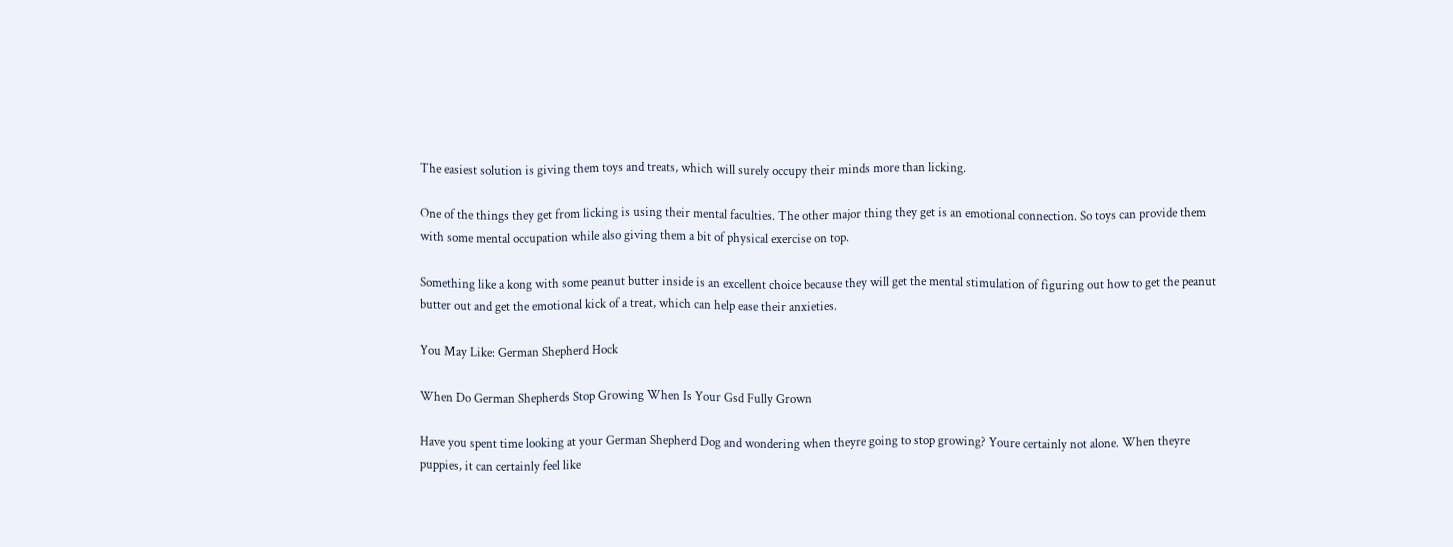The easiest solution is giving them toys and treats, which will surely occupy their minds more than licking.

One of the things they get from licking is using their mental faculties. The other major thing they get is an emotional connection. So toys can provide them with some mental occupation while also giving them a bit of physical exercise on top.

Something like a kong with some peanut butter inside is an excellent choice because they will get the mental stimulation of figuring out how to get the peanut butter out and get the emotional kick of a treat, which can help ease their anxieties.

You May Like: German Shepherd Hock

When Do German Shepherds Stop Growing When Is Your Gsd Fully Grown

Have you spent time looking at your German Shepherd Dog and wondering when theyre going to stop growing? Youre certainly not alone. When theyre puppies, it can certainly feel like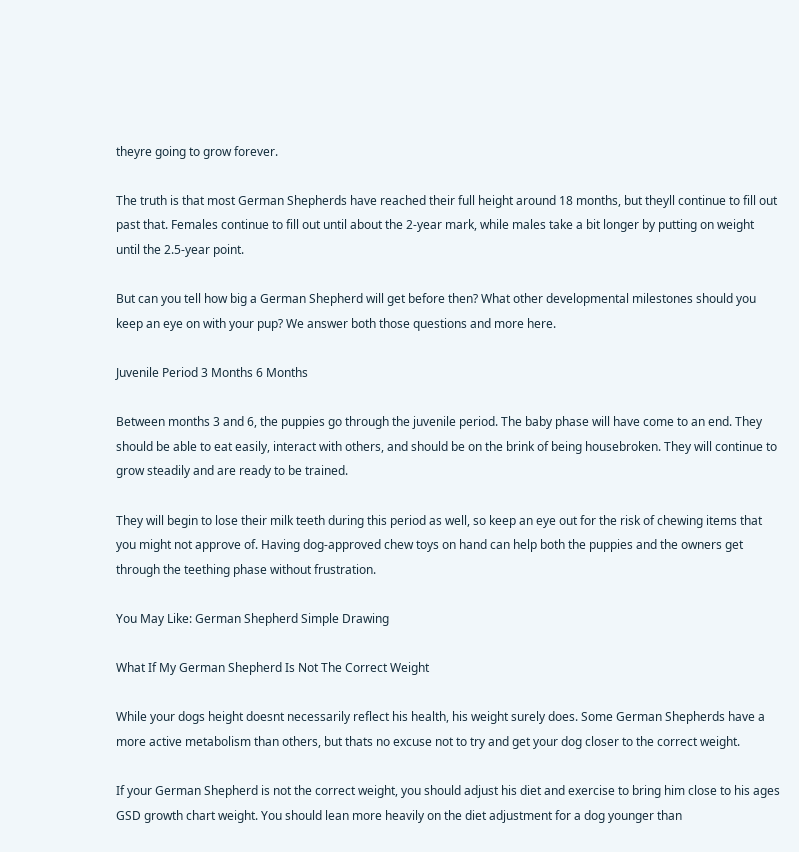theyre going to grow forever.

The truth is that most German Shepherds have reached their full height around 18 months, but theyll continue to fill out past that. Females continue to fill out until about the 2-year mark, while males take a bit longer by putting on weight until the 2.5-year point.

But can you tell how big a German Shepherd will get before then? What other developmental milestones should you keep an eye on with your pup? We answer both those questions and more here.

Juvenile Period 3 Months 6 Months

Between months 3 and 6, the puppies go through the juvenile period. The baby phase will have come to an end. They should be able to eat easily, interact with others, and should be on the brink of being housebroken. They will continue to grow steadily and are ready to be trained.

They will begin to lose their milk teeth during this period as well, so keep an eye out for the risk of chewing items that you might not approve of. Having dog-approved chew toys on hand can help both the puppies and the owners get through the teething phase without frustration.

You May Like: German Shepherd Simple Drawing

What If My German Shepherd Is Not The Correct Weight

While your dogs height doesnt necessarily reflect his health, his weight surely does. Some German Shepherds have a more active metabolism than others, but thats no excuse not to try and get your dog closer to the correct weight.

If your German Shepherd is not the correct weight, you should adjust his diet and exercise to bring him close to his ages GSD growth chart weight. You should lean more heavily on the diet adjustment for a dog younger than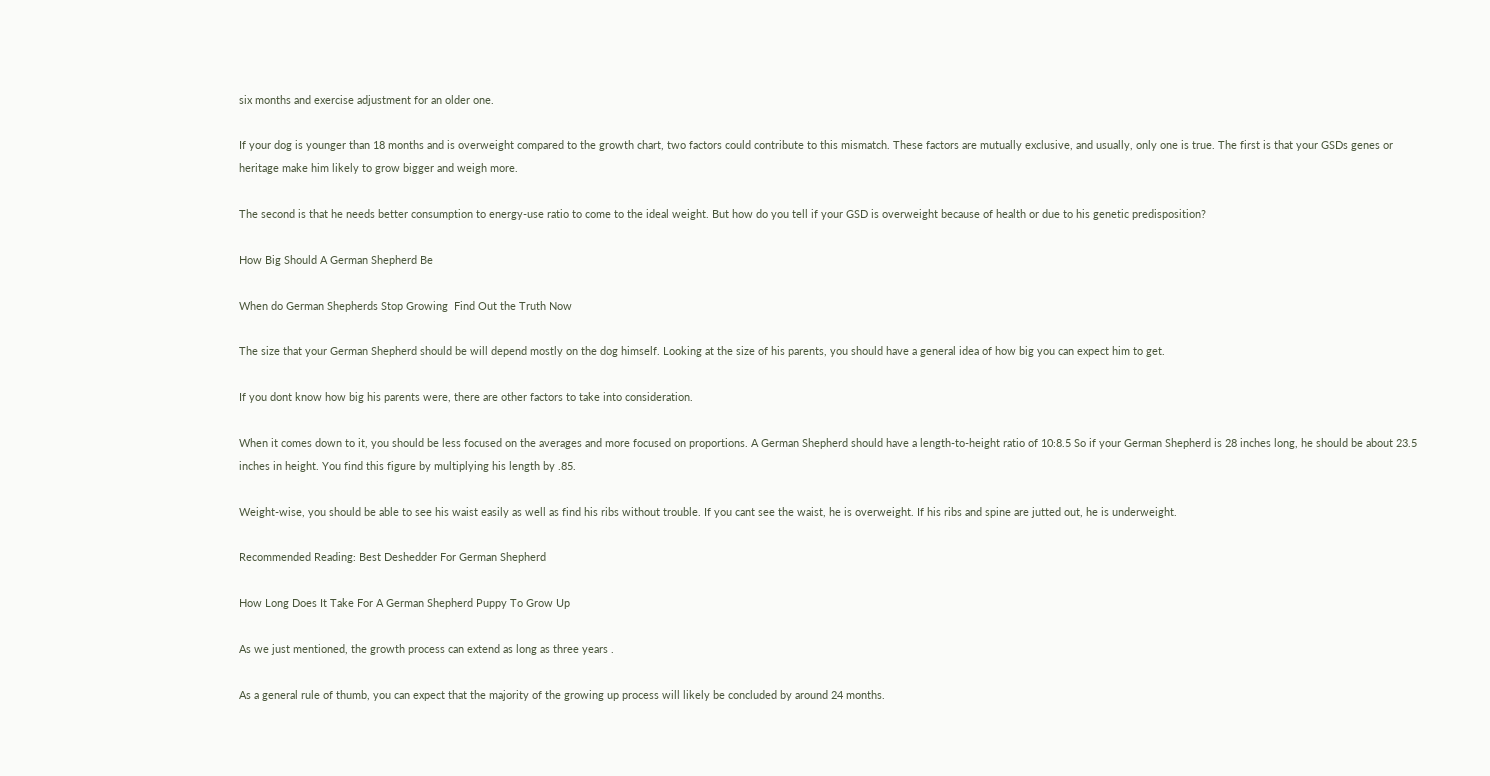six months and exercise adjustment for an older one.

If your dog is younger than 18 months and is overweight compared to the growth chart, two factors could contribute to this mismatch. These factors are mutually exclusive, and usually, only one is true. The first is that your GSDs genes or heritage make him likely to grow bigger and weigh more.

The second is that he needs better consumption to energy-use ratio to come to the ideal weight. But how do you tell if your GSD is overweight because of health or due to his genetic predisposition?

How Big Should A German Shepherd Be

When do German Shepherds Stop Growing  Find Out the Truth Now

The size that your German Shepherd should be will depend mostly on the dog himself. Looking at the size of his parents, you should have a general idea of how big you can expect him to get.

If you dont know how big his parents were, there are other factors to take into consideration.

When it comes down to it, you should be less focused on the averages and more focused on proportions. A German Shepherd should have a length-to-height ratio of 10:8.5 So if your German Shepherd is 28 inches long, he should be about 23.5 inches in height. You find this figure by multiplying his length by .85.

Weight-wise, you should be able to see his waist easily as well as find his ribs without trouble. If you cant see the waist, he is overweight. If his ribs and spine are jutted out, he is underweight.

Recommended Reading: Best Deshedder For German Shepherd

How Long Does It Take For A German Shepherd Puppy To Grow Up

As we just mentioned, the growth process can extend as long as three years .

As a general rule of thumb, you can expect that the majority of the growing up process will likely be concluded by around 24 months.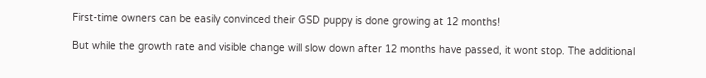First-time owners can be easily convinced their GSD puppy is done growing at 12 months!

But while the growth rate and visible change will slow down after 12 months have passed, it wont stop. The additional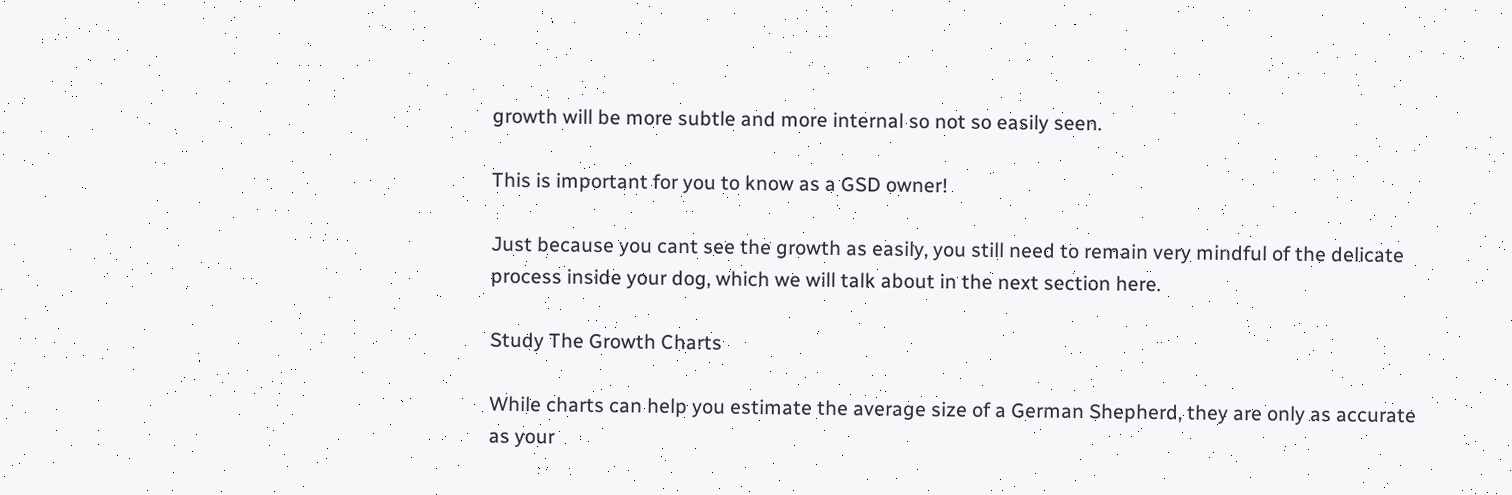growth will be more subtle and more internal so not so easily seen.

This is important for you to know as a GSD owner!

Just because you cant see the growth as easily, you still need to remain very mindful of the delicate process inside your dog, which we will talk about in the next section here.

Study The Growth Charts

While charts can help you estimate the average size of a German Shepherd, they are only as accurate as your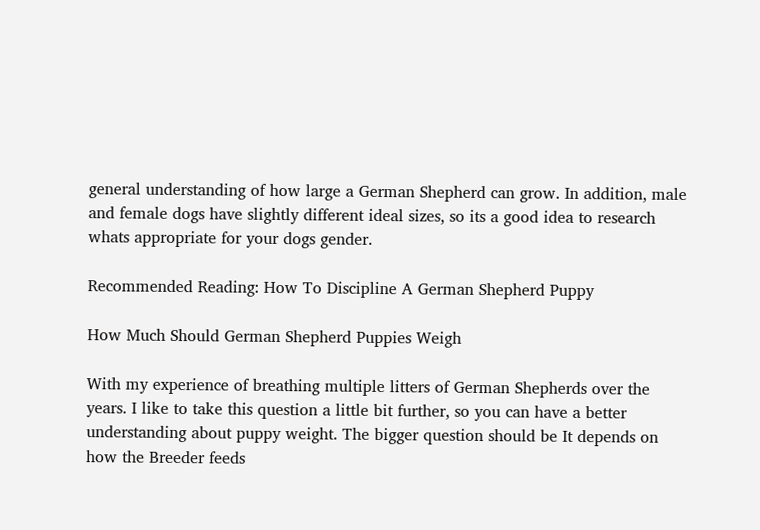general understanding of how large a German Shepherd can grow. In addition, male and female dogs have slightly different ideal sizes, so its a good idea to research whats appropriate for your dogs gender.

Recommended Reading: How To Discipline A German Shepherd Puppy

How Much Should German Shepherd Puppies Weigh

With my experience of breathing multiple litters of German Shepherds over the years. I like to take this question a little bit further, so you can have a better understanding about puppy weight. The bigger question should be It depends on how the Breeder feeds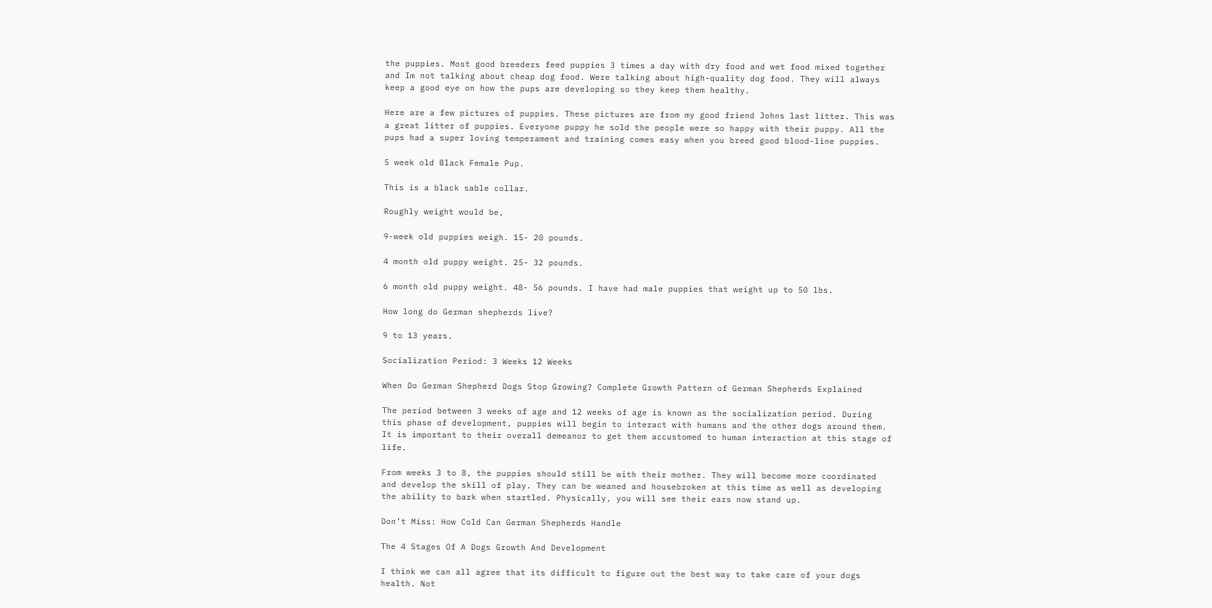the puppies. Most good breeders feed puppies 3 times a day with dry food and wet food mixed together and Im not talking about cheap dog food. Were talking about high-quality dog food. They will always keep a good eye on how the pups are developing so they keep them healthy.

Here are a few pictures of puppies. These pictures are from my good friend Johns last litter. This was a great litter of puppies. Everyone puppy he sold the people were so happy with their puppy. All the pups had a super loving temperament and training comes easy when you breed good blood-line puppies.

5 week old Black Female Pup.

This is a black sable collar.

Roughly weight would be,

9-week old puppies weigh. 15- 20 pounds.

4 month old puppy weight. 25- 32 pounds.

6 month old puppy weight. 48- 56 pounds. I have had male puppies that weight up to 50 lbs.

How long do German shepherds live?

9 to 13 years.

Socialization Period: 3 Weeks 12 Weeks

When Do German Shepherd Dogs Stop Growing? Complete Growth Pattern of German Shepherds Explained

The period between 3 weeks of age and 12 weeks of age is known as the socialization period. During this phase of development, puppies will begin to interact with humans and the other dogs around them. It is important to their overall demeanor to get them accustomed to human interaction at this stage of life.

From weeks 3 to 8, the puppies should still be with their mother. They will become more coordinated and develop the skill of play. They can be weaned and housebroken at this time as well as developing the ability to bark when startled. Physically, you will see their ears now stand up.

Don’t Miss: How Cold Can German Shepherds Handle

The 4 Stages Of A Dogs Growth And Development

I think we can all agree that its difficult to figure out the best way to take care of your dogs health. Not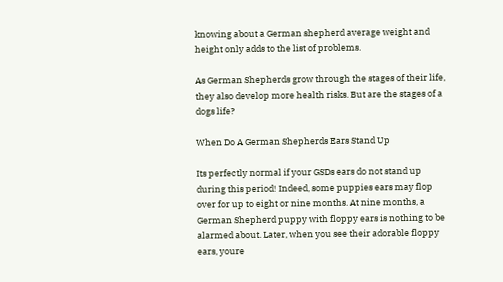knowing about a German shepherd average weight and height only adds to the list of problems.

As German Shepherds grow through the stages of their life, they also develop more health risks. But are the stages of a dogs life?

When Do A German Shepherds Ears Stand Up

Its perfectly normal if your GSDs ears do not stand up during this period! Indeed, some puppies ears may flop over for up to eight or nine months. At nine months, a German Shepherd puppy with floppy ears is nothing to be alarmed about. Later, when you see their adorable floppy ears, youre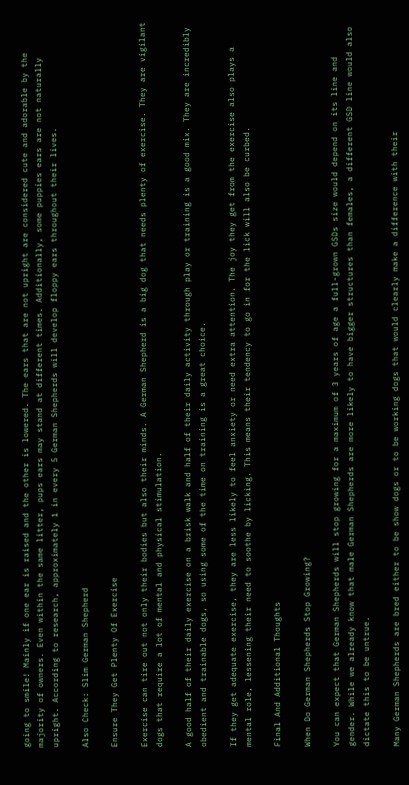going to smile! Mainly if one ear is raised and the other is lowered. The ears that are not upright are considered cute and adorable by the majority of owners. Even within the same litter, pups ears may stand at different times. Additionally, some puppies ears are not naturally upright. According to research, approximately 1 in every 5 German Shepherds will develop floppy ears throughout their lives.

Also Check: Slim German Shepherd

Ensure They Get Plenty Of Exercise

Exercise can tire out not only their bodies but also their minds. A German Shepherd is a big dog that needs plenty of exercise. They are vigilant dogs that require a lot of mental and physical stimulation.

A good half of their daily exercise on a brisk walk and half of their daily activity through play or training is a good mix. They are incredibly obedient and trainable dogs, so using some of the time on training is a great choice.

If they get adequate exercise, they are less likely to feel anxiety or need extra attention. The joy they get from the exercise also plays a mental role, lessening their need to soothe by licking. This means their tendency to go in for the lick will also be curbed.

Final And Additional Thoughts

When Do German Shepherds Stop Growing?

You can expect that German Shepherds will stop growing for a maximum of 3 years of age a full-grown GSDs size would depend on its line and gender. While we already know that male German Shepherds are more likely to have bigger structures than females, a different GSD line would also dictate this to be untrue.

Many German Shepherds are bred either to be show dogs or to be working dogs that would clearly make a difference with their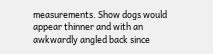measurements. Show dogs would appear thinner and with an awkwardly angled back since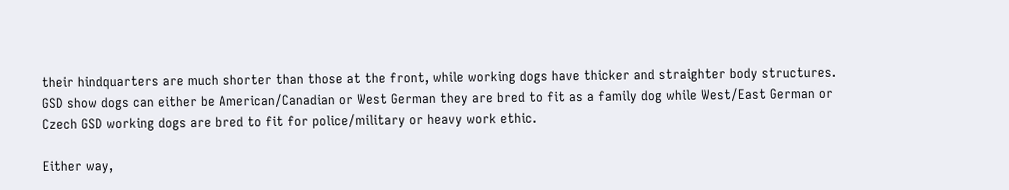their hindquarters are much shorter than those at the front, while working dogs have thicker and straighter body structures. GSD show dogs can either be American/Canadian or West German they are bred to fit as a family dog while West/East German or Czech GSD working dogs are bred to fit for police/military or heavy work ethic.

Either way,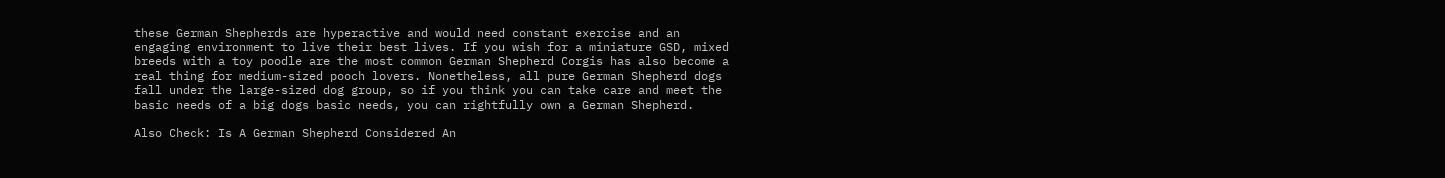these German Shepherds are hyperactive and would need constant exercise and an engaging environment to live their best lives. If you wish for a miniature GSD, mixed breeds with a toy poodle are the most common German Shepherd Corgis has also become a real thing for medium-sized pooch lovers. Nonetheless, all pure German Shepherd dogs fall under the large-sized dog group, so if you think you can take care and meet the basic needs of a big dogs basic needs, you can rightfully own a German Shepherd.

Also Check: Is A German Shepherd Considered An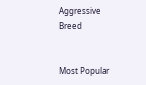Aggressive Breed


Most Popular